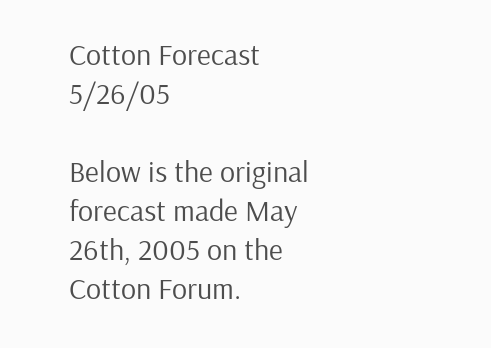Cotton Forecast 5/26/05

Below is the original forecast made May 26th, 2005 on the Cotton Forum.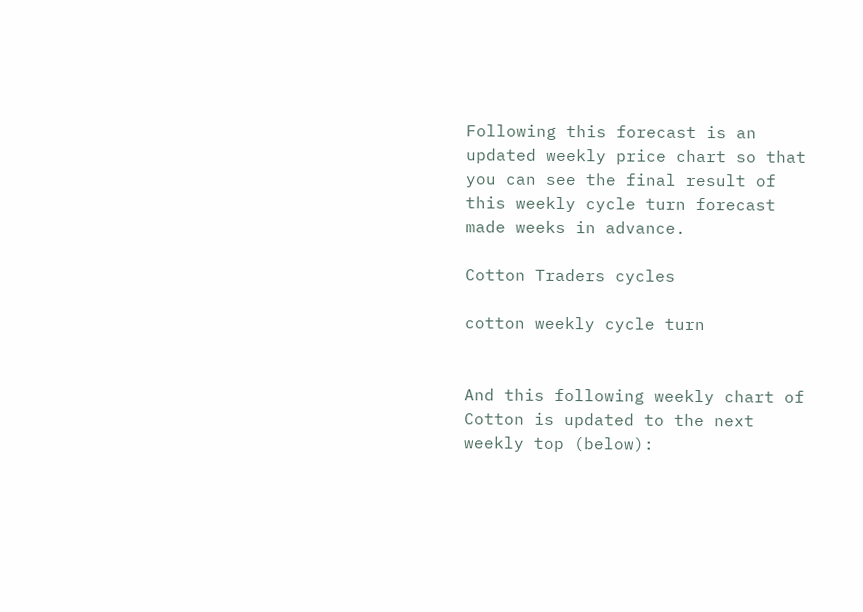Following this forecast is an updated weekly price chart so that you can see the final result of this weekly cycle turn forecast made weeks in advance.

Cotton Traders cycles

cotton weekly cycle turn


And this following weekly chart of Cotton is updated to the next weekly top (below):